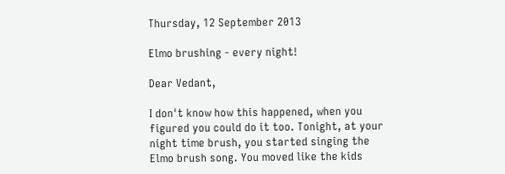Thursday, 12 September 2013

Elmo brushing - every night!

Dear Vedant,

I don't know how this happened, when you figured you could do it too. Tonight, at your night time brush, you started singing the Elmo brush song. You moved like the kids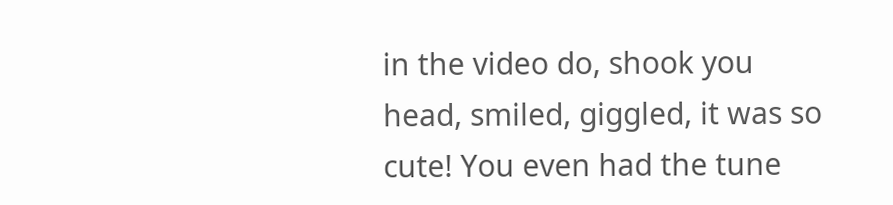in the video do, shook you head, smiled, giggled, it was so cute! You even had the tune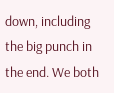down, including the big punch in the end. We both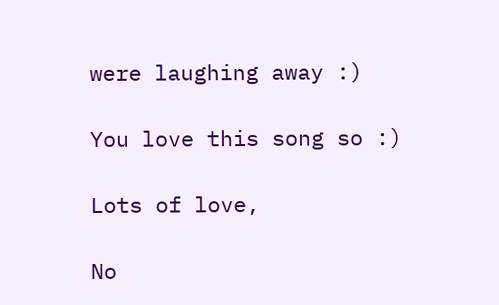were laughing away :)

You love this song so :)

Lots of love,

No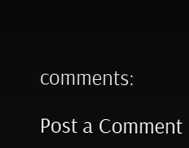comments:

Post a Comment